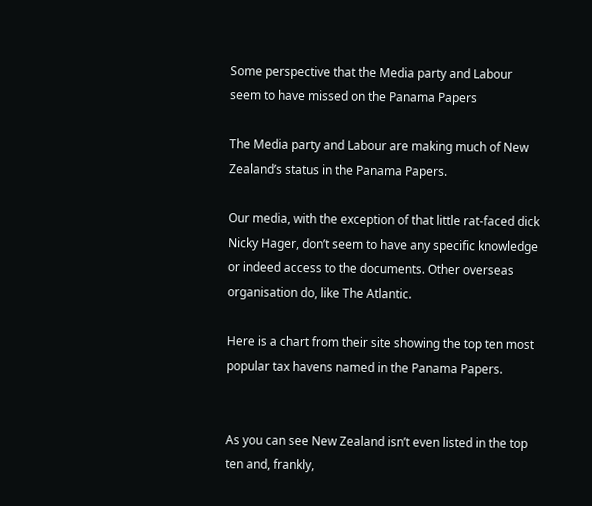Some perspective that the Media party and Labour seem to have missed on the Panama Papers

The Media party and Labour are making much of New Zealand’s status in the Panama Papers.

Our media, with the exception of that little rat-faced dick Nicky Hager, don’t seem to have any specific knowledge or indeed access to the documents. Other overseas organisation do, like The Atlantic.

Here is a chart from their site showing the top ten most popular tax havens named in the Panama Papers.


As you can see New Zealand isn’t even listed in the top ten and, frankly,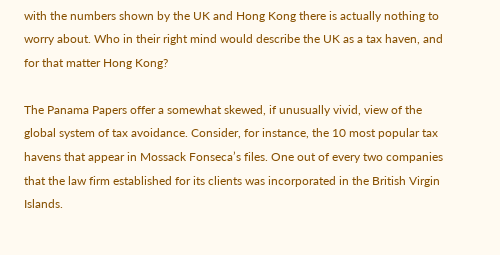with the numbers shown by the UK and Hong Kong there is actually nothing to worry about. Who in their right mind would describe the UK as a tax haven, and for that matter Hong Kong?

The Panama Papers offer a somewhat skewed, if unusually vivid, view of the global system of tax avoidance. Consider, for instance, the 10 most popular tax havens that appear in Mossack Fonseca’s files. One out of every two companies that the law firm established for its clients was incorporated in the British Virgin Islands.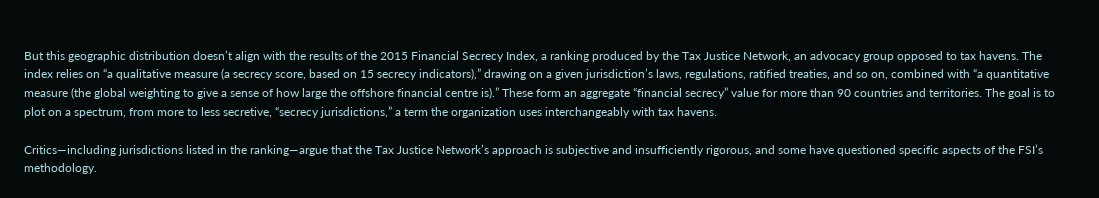But this geographic distribution doesn’t align with the results of the 2015 Financial Secrecy Index, a ranking produced by the Tax Justice Network, an advocacy group opposed to tax havens. The index relies on “a qualitative measure (a secrecy score, based on 15 secrecy indicators),” drawing on a given jurisdiction’s laws, regulations, ratified treaties, and so on, combined with “a quantitative measure (the global weighting to give a sense of how large the offshore financial centre is).” These form an aggregate “financial secrecy” value for more than 90 countries and territories. The goal is to plot on a spectrum, from more to less secretive, “secrecy jurisdictions,” a term the organization uses interchangeably with tax havens.

Critics—including jurisdictions listed in the ranking—argue that the Tax Justice Network’s approach is subjective and insufficiently rigorous, and some have questioned specific aspects of the FSI’s methodology.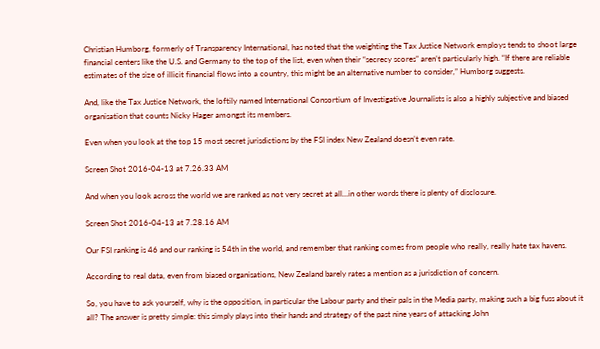Christian Humborg, formerly of Transparency International, has noted that the weighting the Tax Justice Network employs tends to shoot large financial centers like the U.S. and Germany to the top of the list, even when their “secrecy scores” aren’t particularly high. “If there are reliable estimates of the size of illicit financial flows into a country, this might be an alternative number to consider,” Humborg suggests.

And, like the Tax Justice Network, the loftily named International Consortium of Investigative Journalists is also a highly subjective and biased organisation that counts Nicky Hager amongst its members.

Even when you look at the top 15 most secret jurisdictions by the FSI index New Zealand doesn’t even rate.

Screen Shot 2016-04-13 at 7.26.33 AM

And when you look across the world we are ranked as not very secret at all…in other words there is plenty of disclosure.

Screen Shot 2016-04-13 at 7.28.16 AM

Our FSI ranking is 46 and our ranking is 54th in the world, and remember that ranking comes from people who really, really hate tax havens.

According to real data, even from biased organisations, New Zealand barely rates a mention as a jurisdiction of concern.

So, you have to ask yourself, why is the opposition, in particular the Labour party and their pals in the Media party, making such a big fuss about it all? The answer is pretty simple: this simply plays into their hands and strategy of the past nine years of attacking John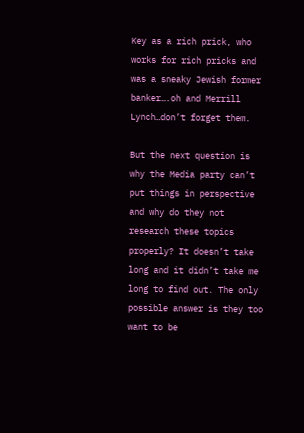Key as a rich prick, who works for rich pricks and was a sneaky Jewish former banker….oh and Merrill Lynch…don’t forget them.

But the next question is why the Media party can’t put things in perspective and why do they not research these topics properly? It doesn’t take long and it didn’t take me long to find out. The only possible answer is they too want to be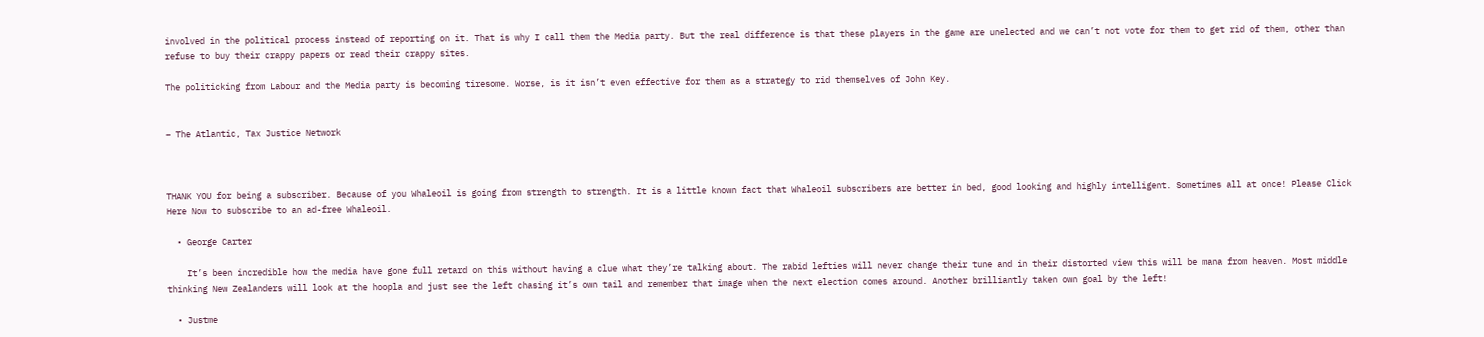involved in the political process instead of reporting on it. That is why I call them the Media party. But the real difference is that these players in the game are unelected and we can’t not vote for them to get rid of them, other than refuse to buy their crappy papers or read their crappy sites.

The politicking from Labour and the Media party is becoming tiresome. Worse, is it isn’t even effective for them as a strategy to rid themselves of John Key.


– The Atlantic, Tax Justice Network



THANK YOU for being a subscriber. Because of you Whaleoil is going from strength to strength. It is a little known fact that Whaleoil subscribers are better in bed, good looking and highly intelligent. Sometimes all at once! Please Click Here Now to subscribe to an ad-free Whaleoil.

  • George Carter

    It’s been incredible how the media have gone full retard on this without having a clue what they’re talking about. The rabid lefties will never change their tune and in their distorted view this will be mana from heaven. Most middle thinking New Zealanders will look at the hoopla and just see the left chasing it’s own tail and remember that image when the next election comes around. Another brilliantly taken own goal by the left!

  • Justme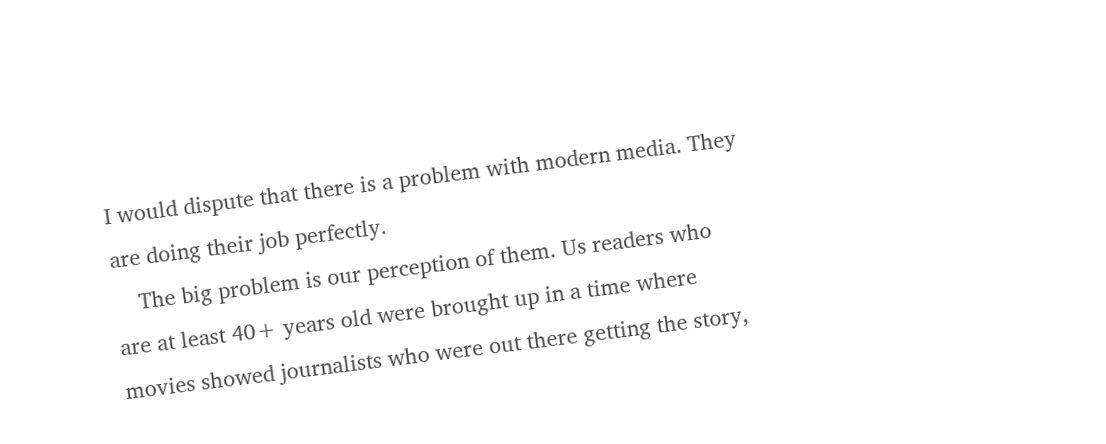I would dispute that there is a problem with modern media. They are doing their job perfectly.
    The big problem is our perception of them. Us readers who are at least 40+ years old were brought up in a time where movies showed journalists who were out there getting the story,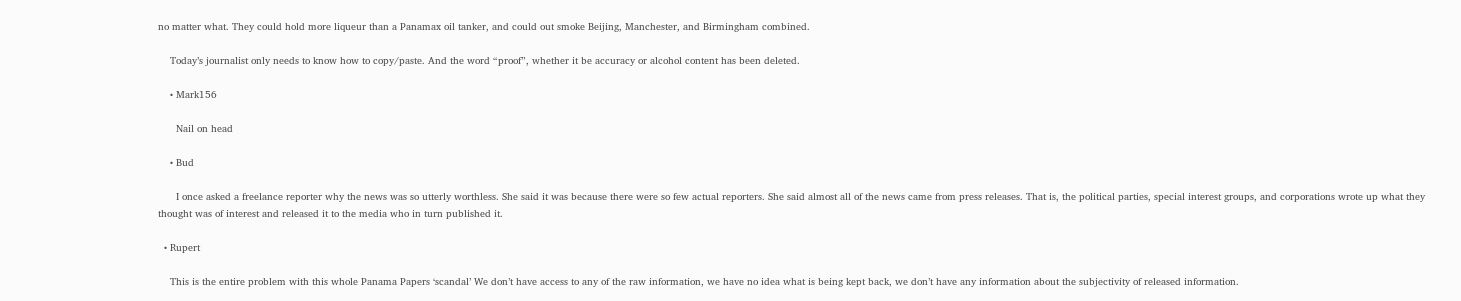no matter what. They could hold more liqueur than a Panamax oil tanker, and could out smoke Beijing, Manchester, and Birmingham combined.

    Today’s journalist only needs to know how to copy/paste. And the word “proof”, whether it be accuracy or alcohol content has been deleted.

    • Mark156

      Nail on head

    • Bud

      I once asked a freelance reporter why the news was so utterly worthless. She said it was because there were so few actual reporters. She said almost all of the news came from press releases. That is, the political parties, special interest groups, and corporations wrote up what they thought was of interest and released it to the media who in turn published it.

  • Rupert

    This is the entire problem with this whole Panama Papers ‘scandal’ We don’t have access to any of the raw information, we have no idea what is being kept back, we don’t have any information about the subjectivity of released information.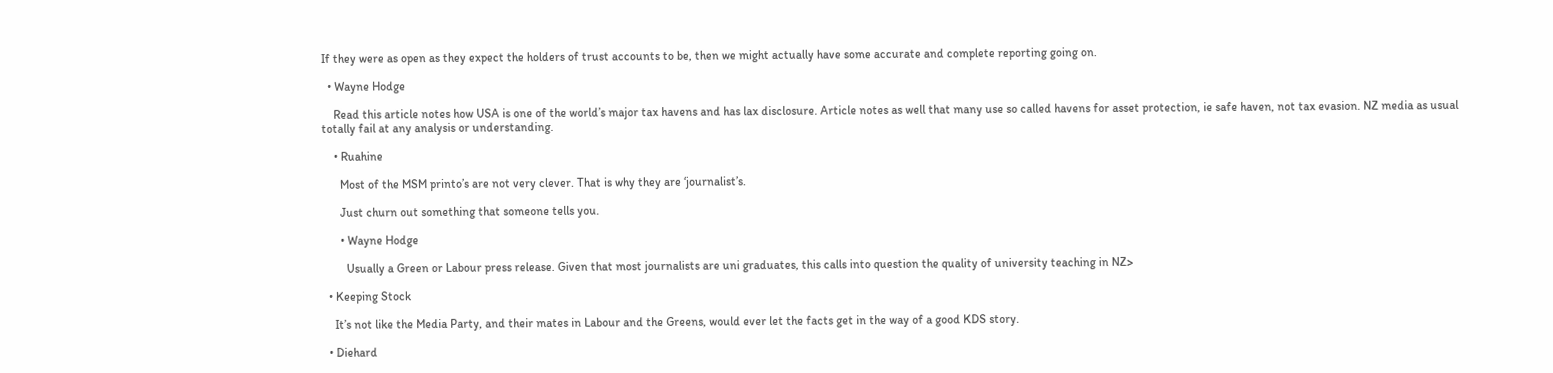If they were as open as they expect the holders of trust accounts to be, then we might actually have some accurate and complete reporting going on.

  • Wayne Hodge

    Read this article notes how USA is one of the world’s major tax havens and has lax disclosure. Article notes as well that many use so called havens for asset protection, ie safe haven, not tax evasion. NZ media as usual totally fail at any analysis or understanding.

    • Ruahine

      Most of the MSM printo’s are not very clever. That is why they are ‘journalist’s.

      Just churn out something that someone tells you.

      • Wayne Hodge

        Usually a Green or Labour press release. Given that most journalists are uni graduates, this calls into question the quality of university teaching in NZ>

  • Keeping Stock

    It’s not like the Media Party, and their mates in Labour and the Greens, would ever let the facts get in the way of a good KDS story.

  • Diehard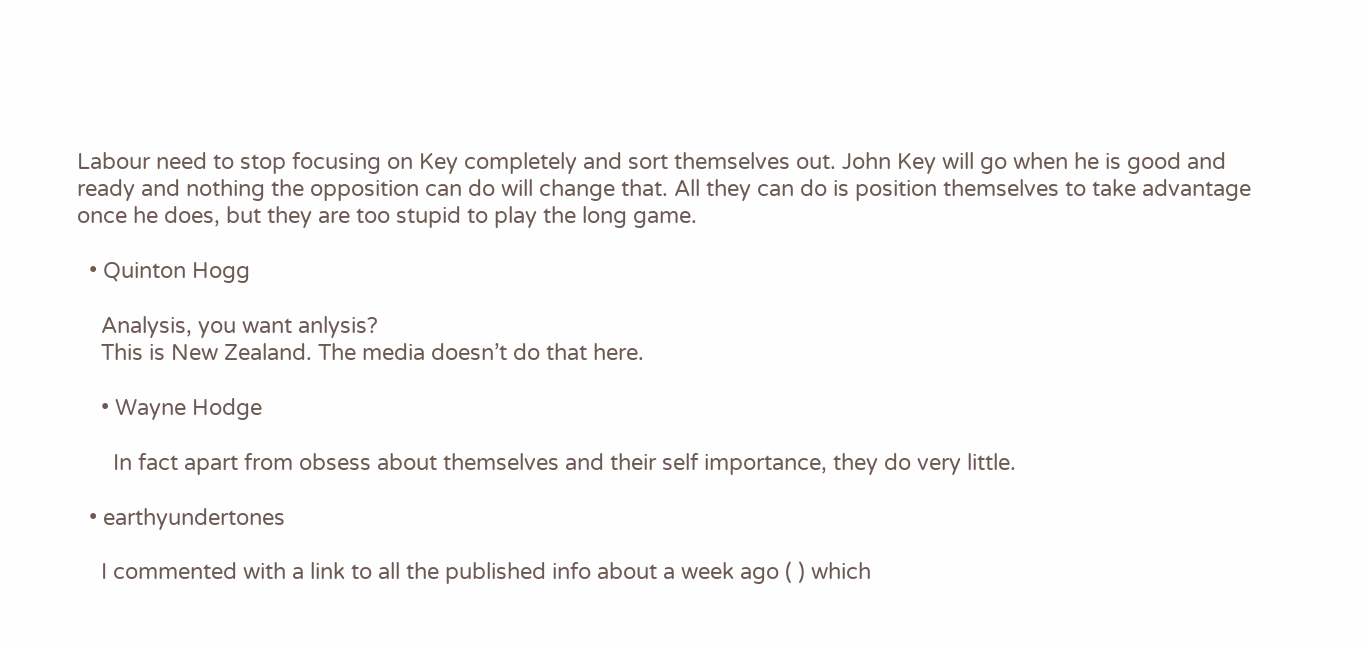Labour need to stop focusing on Key completely and sort themselves out. John Key will go when he is good and ready and nothing the opposition can do will change that. All they can do is position themselves to take advantage once he does, but they are too stupid to play the long game.

  • Quinton Hogg

    Analysis, you want anlysis?
    This is New Zealand. The media doesn’t do that here.

    • Wayne Hodge

      In fact apart from obsess about themselves and their self importance, they do very little.

  • earthyundertones

    I commented with a link to all the published info about a week ago ( ) which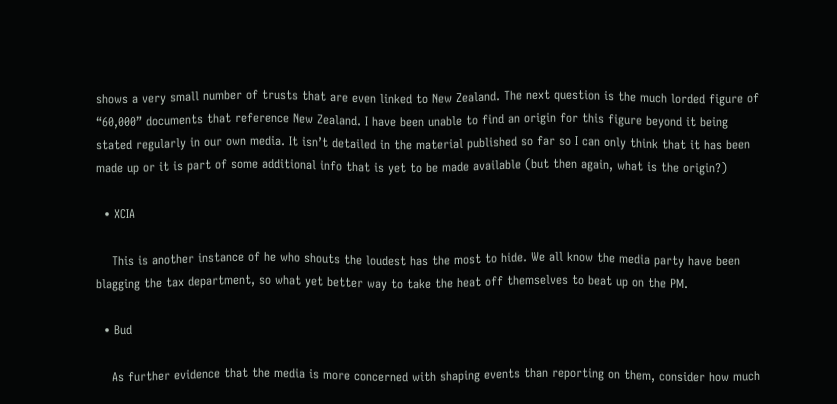shows a very small number of trusts that are even linked to New Zealand. The next question is the much lorded figure of “60,000” documents that reference New Zealand. I have been unable to find an origin for this figure beyond it being stated regularly in our own media. It isn’t detailed in the material published so far so I can only think that it has been made up or it is part of some additional info that is yet to be made available (but then again, what is the origin?)

  • XCIA

    This is another instance of he who shouts the loudest has the most to hide. We all know the media party have been blagging the tax department, so what yet better way to take the heat off themselves to beat up on the PM.

  • Bud

    As further evidence that the media is more concerned with shaping events than reporting on them, consider how much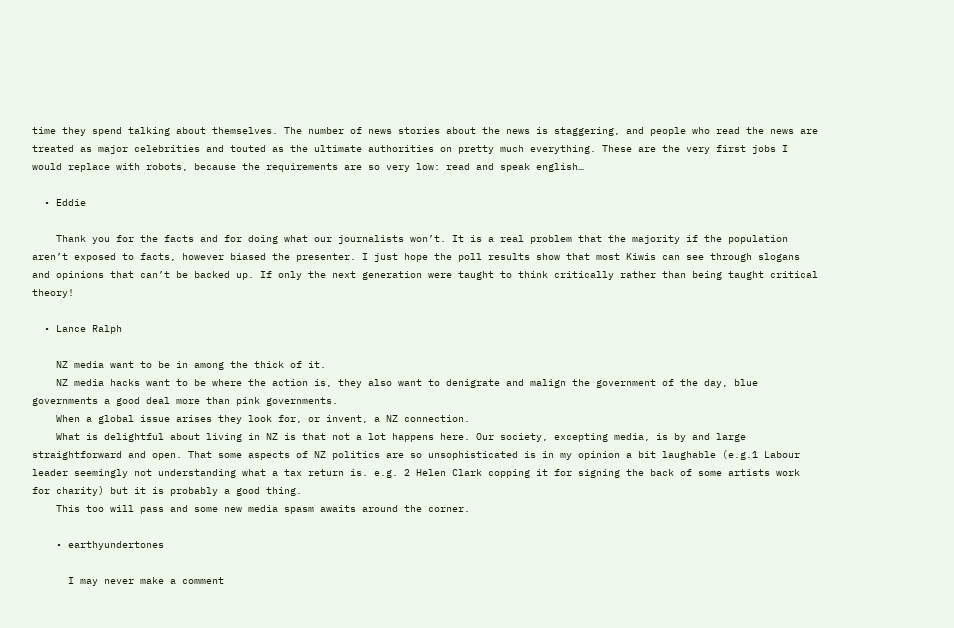time they spend talking about themselves. The number of news stories about the news is staggering, and people who read the news are treated as major celebrities and touted as the ultimate authorities on pretty much everything. These are the very first jobs I would replace with robots, because the requirements are so very low: read and speak english…

  • Eddie

    Thank you for the facts and for doing what our journalists won’t. It is a real problem that the majority if the population aren’t exposed to facts, however biased the presenter. I just hope the poll results show that most Kiwis can see through slogans and opinions that can’t be backed up. If only the next generation were taught to think critically rather than being taught critical theory!

  • Lance Ralph

    NZ media want to be in among the thick of it.
    NZ media hacks want to be where the action is, they also want to denigrate and malign the government of the day, blue governments a good deal more than pink governments.
    When a global issue arises they look for, or invent, a NZ connection.
    What is delightful about living in NZ is that not a lot happens here. Our society, excepting media, is by and large straightforward and open. That some aspects of NZ politics are so unsophisticated is in my opinion a bit laughable (e.g.1 Labour leader seemingly not understanding what a tax return is. e.g. 2 Helen Clark copping it for signing the back of some artists work for charity) but it is probably a good thing.
    This too will pass and some new media spasm awaits around the corner.

    • earthyundertones

      I may never make a comment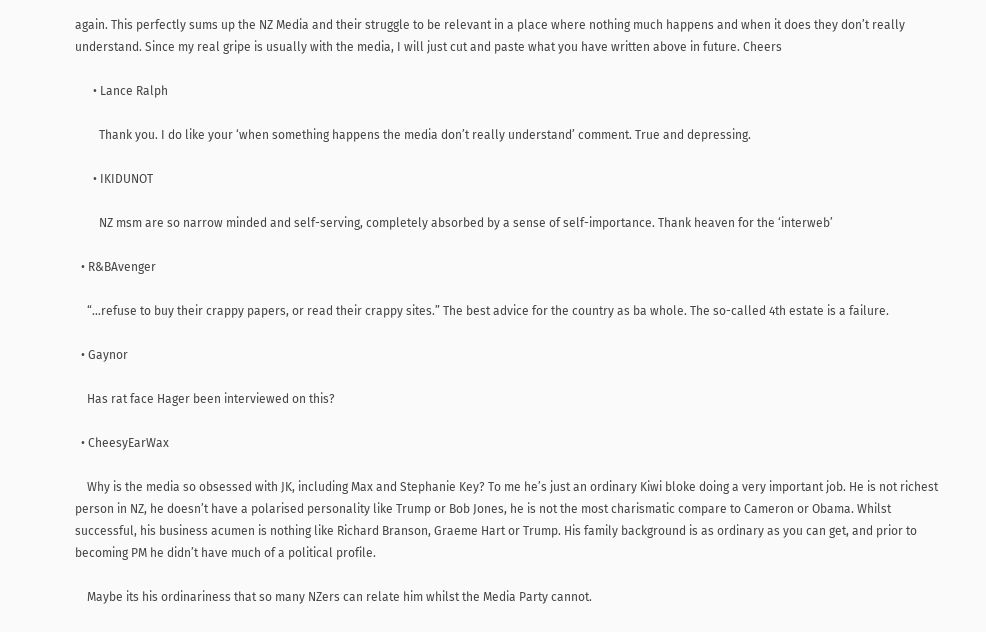again. This perfectly sums up the NZ Media and their struggle to be relevant in a place where nothing much happens and when it does they don’t really understand. Since my real gripe is usually with the media, I will just cut and paste what you have written above in future. Cheers

      • Lance Ralph

        Thank you. I do like your ‘when something happens the media don’t really understand’ comment. True and depressing.

      • IKIDUNOT

        NZ msm are so narrow minded and self-serving, completely absorbed by a sense of self-importance. Thank heaven for the ‘interweb’

  • R&BAvenger

    “…refuse to buy their crappy papers, or read their crappy sites.” The best advice for the country as ba whole. The so-called 4th estate is a failure.

  • Gaynor

    Has rat face Hager been interviewed on this?

  • CheesyEarWax

    Why is the media so obsessed with JK, including Max and Stephanie Key? To me he’s just an ordinary Kiwi bloke doing a very important job. He is not richest person in NZ, he doesn’t have a polarised personality like Trump or Bob Jones, he is not the most charismatic compare to Cameron or Obama. Whilst successful, his business acumen is nothing like Richard Branson, Graeme Hart or Trump. His family background is as ordinary as you can get, and prior to becoming PM he didn’t have much of a political profile.

    Maybe its his ordinariness that so many NZers can relate him whilst the Media Party cannot.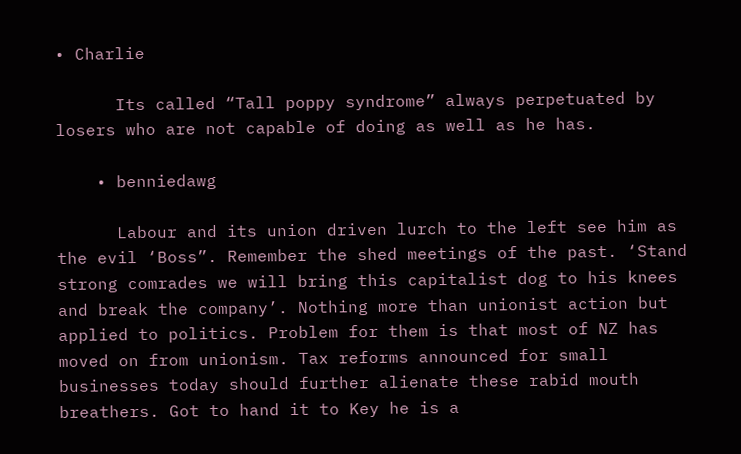• Charlie

      Its called “Tall poppy syndrome” always perpetuated by losers who are not capable of doing as well as he has.

    • benniedawg

      Labour and its union driven lurch to the left see him as the evil ‘Boss”. Remember the shed meetings of the past. ‘Stand strong comrades we will bring this capitalist dog to his knees and break the company’. Nothing more than unionist action but applied to politics. Problem for them is that most of NZ has moved on from unionism. Tax reforms announced for small businesses today should further alienate these rabid mouth breathers. Got to hand it to Key he is a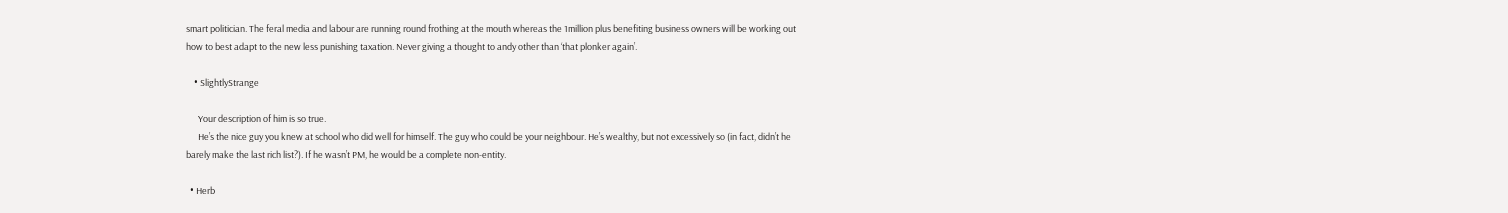smart politician. The feral media and labour are running round frothing at the mouth whereas the 1million plus benefiting business owners will be working out how to best adapt to the new less punishing taxation. Never giving a thought to andy other than ‘that plonker again’.

    • SlightlyStrange

      Your description of him is so true.
      He’s the nice guy you knew at school who did well for himself. The guy who could be your neighbour. He’s wealthy, but not excessively so (in fact, didn’t he barely make the last rich list?). If he wasn’t PM, he would be a complete non-entity.

  • Herb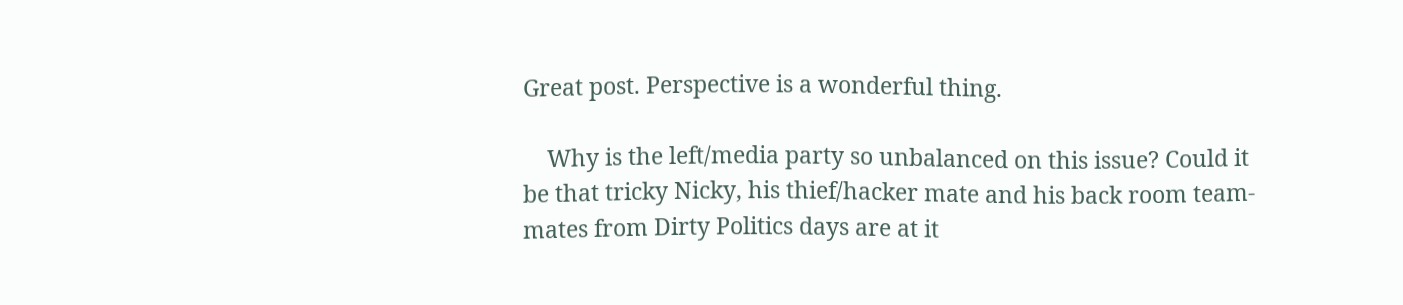Great post. Perspective is a wonderful thing.

    Why is the left/media party so unbalanced on this issue? Could it be that tricky Nicky, his thief/hacker mate and his back room team-mates from Dirty Politics days are at it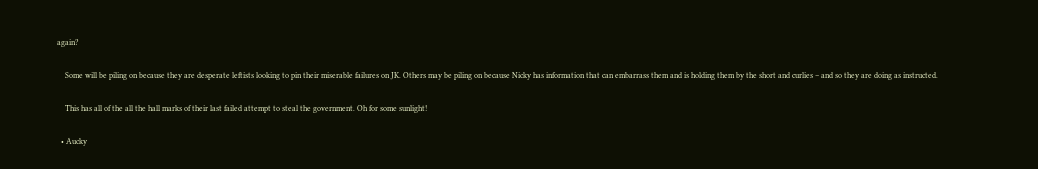again?

    Some will be piling on because they are desperate leftists looking to pin their miserable failures on JK. Others may be piling on because Nicky has information that can embarrass them and is holding them by the short and curlies – and so they are doing as instructed.

    This has all of the all the hall marks of their last failed attempt to steal the government. Oh for some sunlight!

  • Aucky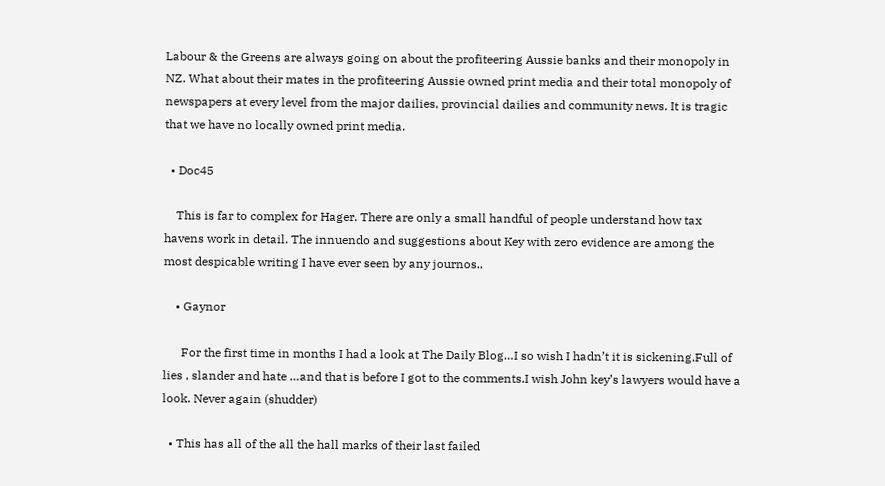Labour & the Greens are always going on about the profiteering Aussie banks and their monopoly in NZ. What about their mates in the profiteering Aussie owned print media and their total monopoly of newspapers at every level from the major dailies, provincial dailies and community news. It is tragic that we have no locally owned print media.

  • Doc45

    This is far to complex for Hager. There are only a small handful of people understand how tax havens work in detail. The innuendo and suggestions about Key with zero evidence are among the most despicable writing I have ever seen by any journos..

    • Gaynor

      For the first time in months I had a look at The Daily Blog…I so wish I hadn’t it is sickening.Full of lies , slander and hate …and that is before I got to the comments.I wish John key’s lawyers would have a look. Never again (shudder)

  • This has all of the all the hall marks of their last failed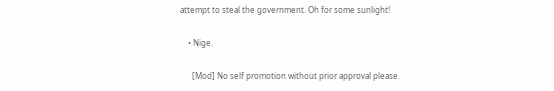attempt to steal the government. Oh for some sunlight!

    • Nige.

      [Mod] No self promotion without prior approval please.